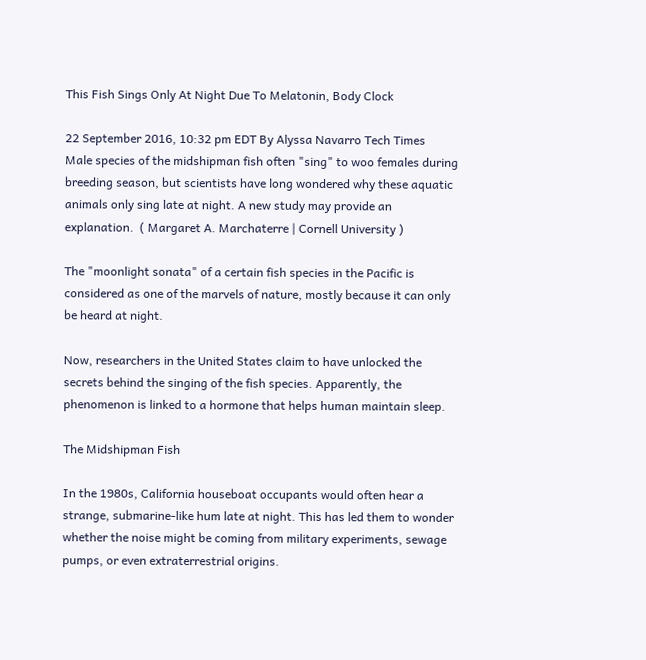This Fish Sings Only At Night Due To Melatonin, Body Clock

22 September 2016, 10:32 pm EDT By Alyssa Navarro Tech Times
Male species of the midshipman fish often "sing" to woo females during breeding season, but scientists have long wondered why these aquatic animals only sing late at night. A new study may provide an explanation.  ( Margaret A. Marchaterre | Cornell University )

The "moonlight sonata" of a certain fish species in the Pacific is considered as one of the marvels of nature, mostly because it can only be heard at night.

Now, researchers in the United States claim to have unlocked the secrets behind the singing of the fish species. Apparently, the phenomenon is linked to a hormone that helps human maintain sleep.

The Midshipman Fish

In the 1980s, California houseboat occupants would often hear a strange, submarine-like hum late at night. This has led them to wonder whether the noise might be coming from military experiments, sewage pumps, or even extraterrestrial origins.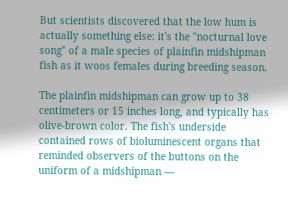But scientists discovered that the low hum is actually something else: it's the "nocturnal love song" of a male species of plainfin midshipman fish as it woos females during breeding season.

The plainfin midshipman can grow up to 38 centimeters or 15 inches long, and typically has olive-brown color. The fish's underside contained rows of bioluminescent organs that reminded observers of the buttons on the uniform of a midshipman —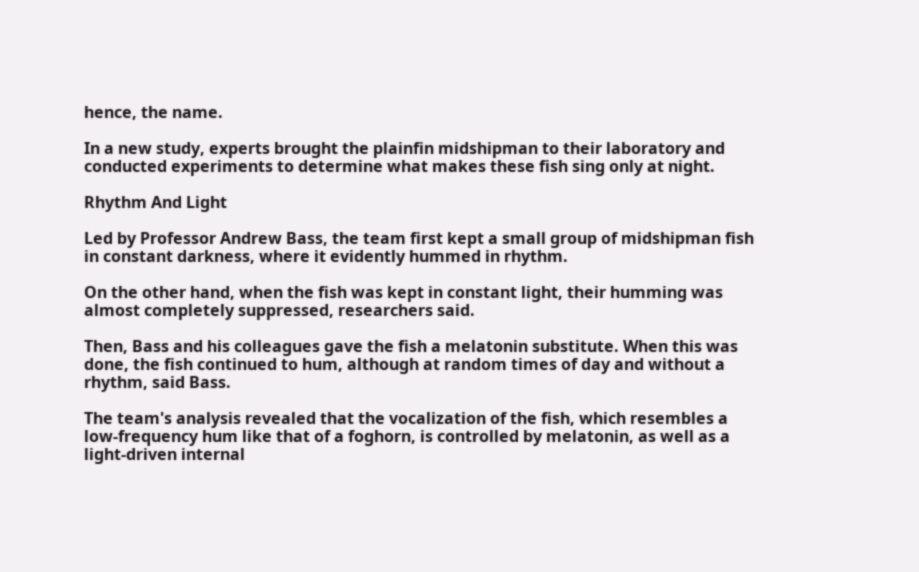hence, the name.

In a new study, experts brought the plainfin midshipman to their laboratory and conducted experiments to determine what makes these fish sing only at night.

Rhythm And Light

Led by Professor Andrew Bass, the team first kept a small group of midshipman fish in constant darkness, where it evidently hummed in rhythm.

On the other hand, when the fish was kept in constant light, their humming was almost completely suppressed, researchers said.

Then, Bass and his colleagues gave the fish a melatonin substitute. When this was done, the fish continued to hum, although at random times of day and without a rhythm, said Bass.

The team's analysis revealed that the vocalization of the fish, which resembles a low-frequency hum like that of a foghorn, is controlled by melatonin, as well as a light-driven internal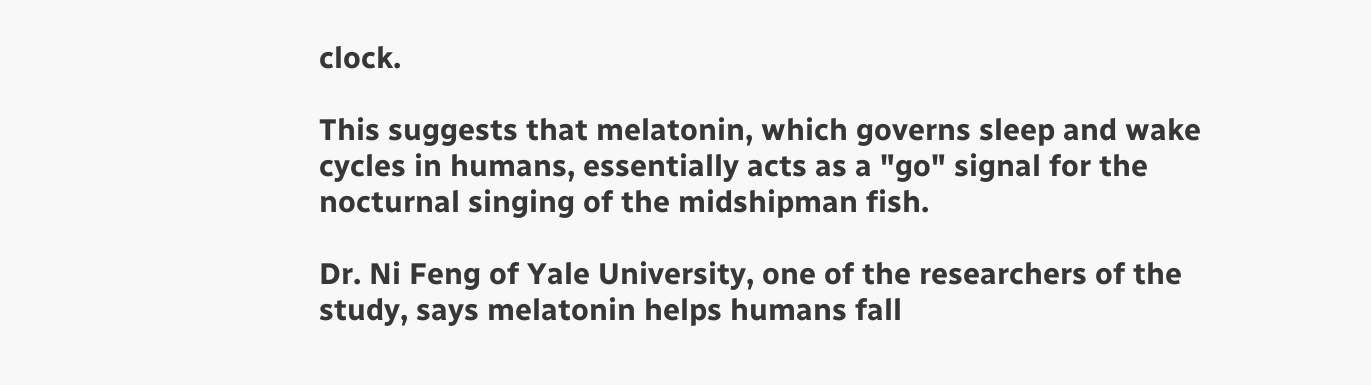clock.

This suggests that melatonin, which governs sleep and wake cycles in humans, essentially acts as a "go" signal for the nocturnal singing of the midshipman fish.

Dr. Ni Feng of Yale University, one of the researchers of the study, says melatonin helps humans fall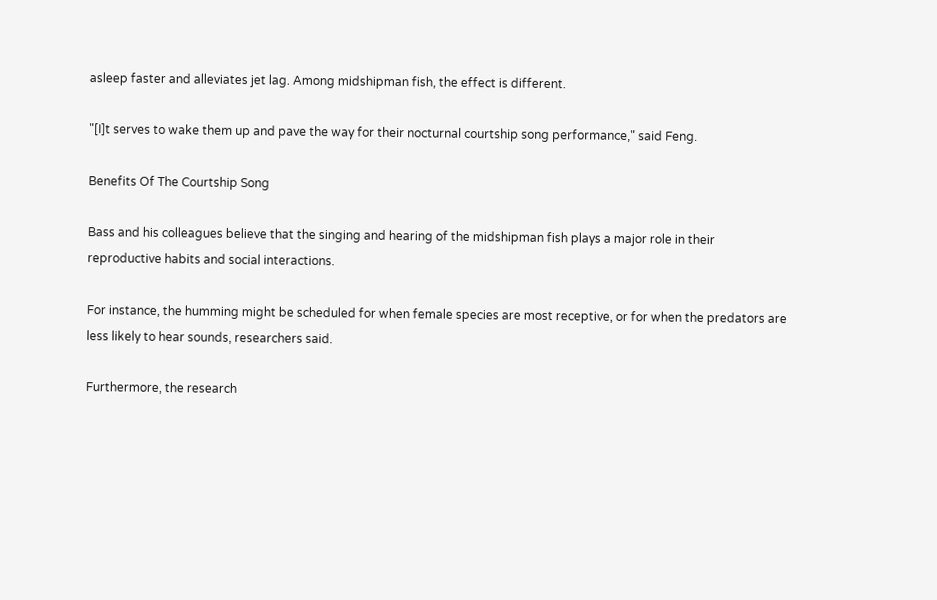asleep faster and alleviates jet lag. Among midshipman fish, the effect is different.

"[I]t serves to wake them up and pave the way for their nocturnal courtship song performance," said Feng.

Benefits Of The Courtship Song

Bass and his colleagues believe that the singing and hearing of the midshipman fish plays a major role in their reproductive habits and social interactions.

For instance, the humming might be scheduled for when female species are most receptive, or for when the predators are less likely to hear sounds, researchers said.

Furthermore, the research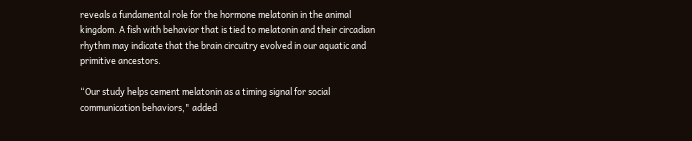reveals a fundamental role for the hormone melatonin in the animal kingdom. A fish with behavior that is tied to melatonin and their circadian rhythm may indicate that the brain circuitry evolved in our aquatic and primitive ancestors.

“Our study helps cement melatonin as a timing signal for social communication behaviors," added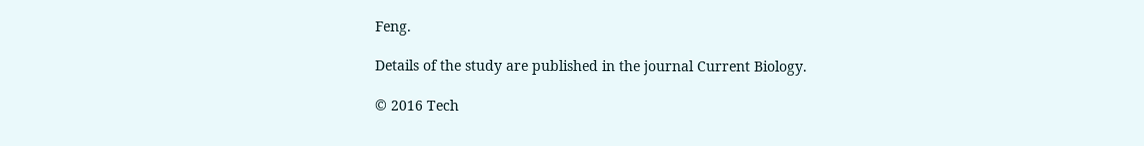Feng.

Details of the study are published in the journal Current Biology.

© 2016 Tech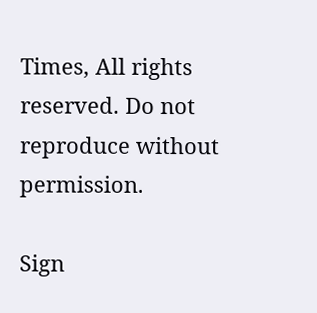Times, All rights reserved. Do not reproduce without permission.

Sign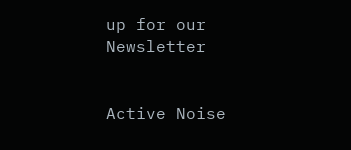up for our Newsletter


Active Noise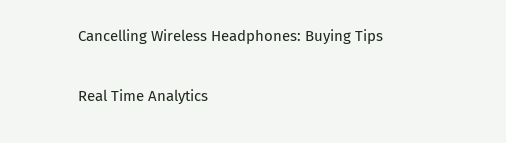Cancelling Wireless Headphones: Buying Tips

Real Time Analytics